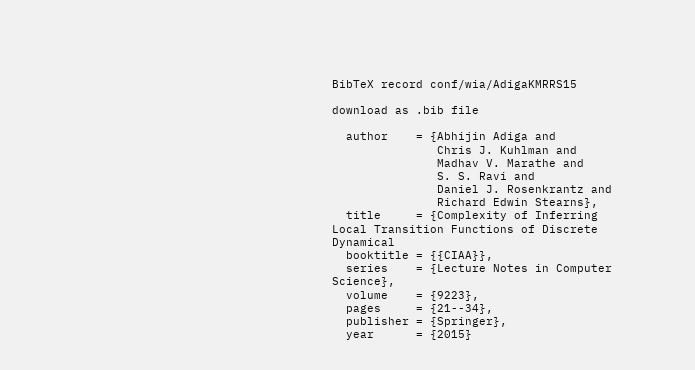BibTeX record conf/wia/AdigaKMRRS15

download as .bib file

  author    = {Abhijin Adiga and
               Chris J. Kuhlman and
               Madhav V. Marathe and
               S. S. Ravi and
               Daniel J. Rosenkrantz and
               Richard Edwin Stearns},
  title     = {Complexity of Inferring Local Transition Functions of Discrete Dynamical
  booktitle = {{CIAA}},
  series    = {Lecture Notes in Computer Science},
  volume    = {9223},
  pages     = {21--34},
  publisher = {Springer},
  year      = {2015}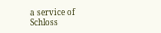a service of  Schloss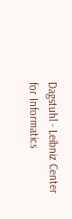Dagstuhl - Leibniz Center for Informatics